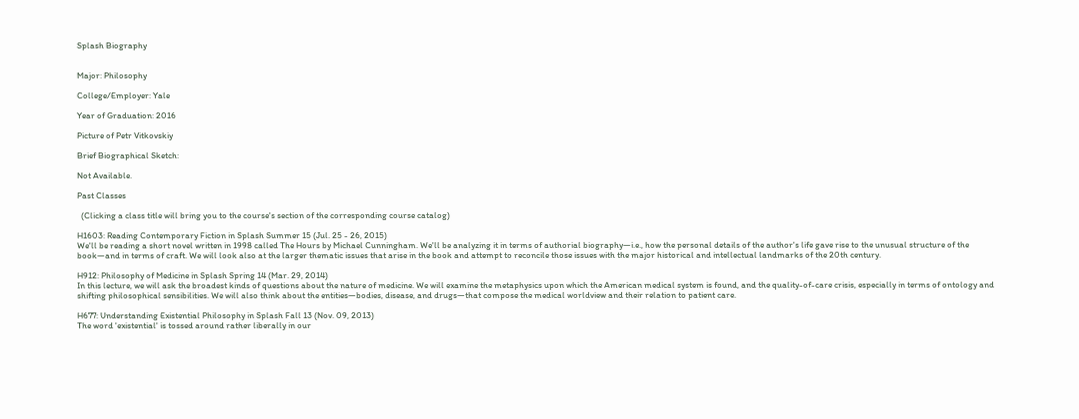Splash Biography


Major: Philosophy

College/Employer: Yale

Year of Graduation: 2016

Picture of Petr Vitkovskiy

Brief Biographical Sketch:

Not Available.

Past Classes

  (Clicking a class title will bring you to the course's section of the corresponding course catalog)

H1603: Reading Contemporary Fiction in Splash Summer 15 (Jul. 25 - 26, 2015)
We'll be reading a short novel written in 1998 called The Hours by Michael Cunningham. We'll be analyzing it in terms of authorial biography—i.e., how the personal details of the author's life gave rise to the unusual structure of the book—and in terms of craft. We will look also at the larger thematic issues that arise in the book and attempt to reconcile those issues with the major historical and intellectual landmarks of the 20th century.

H912: Philosophy of Medicine in Splash Spring 14 (Mar. 29, 2014)
In this lecture, we will ask the broadest kinds of questions about the nature of medicine. We will examine the metaphysics upon which the American medical system is found, and the quality-of-care crisis, especially in terms of ontology and shifting philosophical sensibilities. We will also think about the entities—bodies, disease, and drugs—that compose the medical worldview and their relation to patient care.

H677: Understanding Existential Philosophy in Splash Fall 13 (Nov. 09, 2013)
The word 'existential' is tossed around rather liberally in our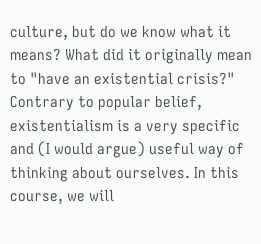culture, but do we know what it means? What did it originally mean to "have an existential crisis?" Contrary to popular belief, existentialism is a very specific and (I would argue) useful way of thinking about ourselves. In this course, we will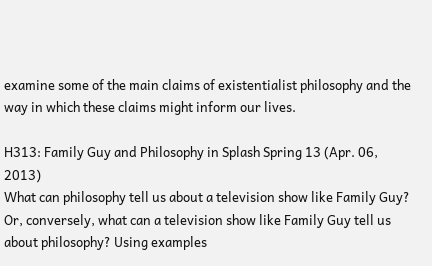examine some of the main claims of existentialist philosophy and the way in which these claims might inform our lives.

H313: Family Guy and Philosophy in Splash Spring 13 (Apr. 06, 2013)
What can philosophy tell us about a television show like Family Guy? Or, conversely, what can a television show like Family Guy tell us about philosophy? Using examples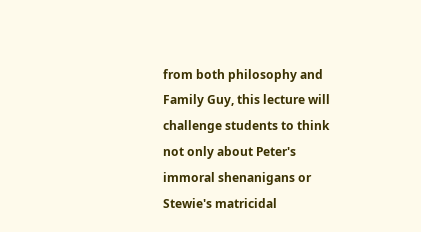from both philosophy and Family Guy, this lecture will challenge students to think not only about Peter's immoral shenanigans or Stewie's matricidal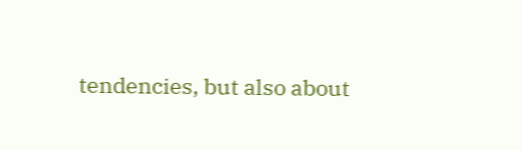tendencies, but also about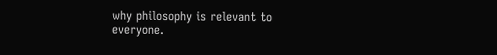why philosophy is relevant to everyone.